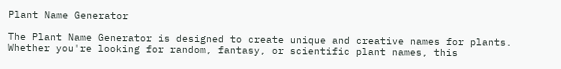Plant Name Generator

The Plant Name Generator is designed to create unique and creative names for plants. Whether you're looking for random, fantasy, or scientific plant names, this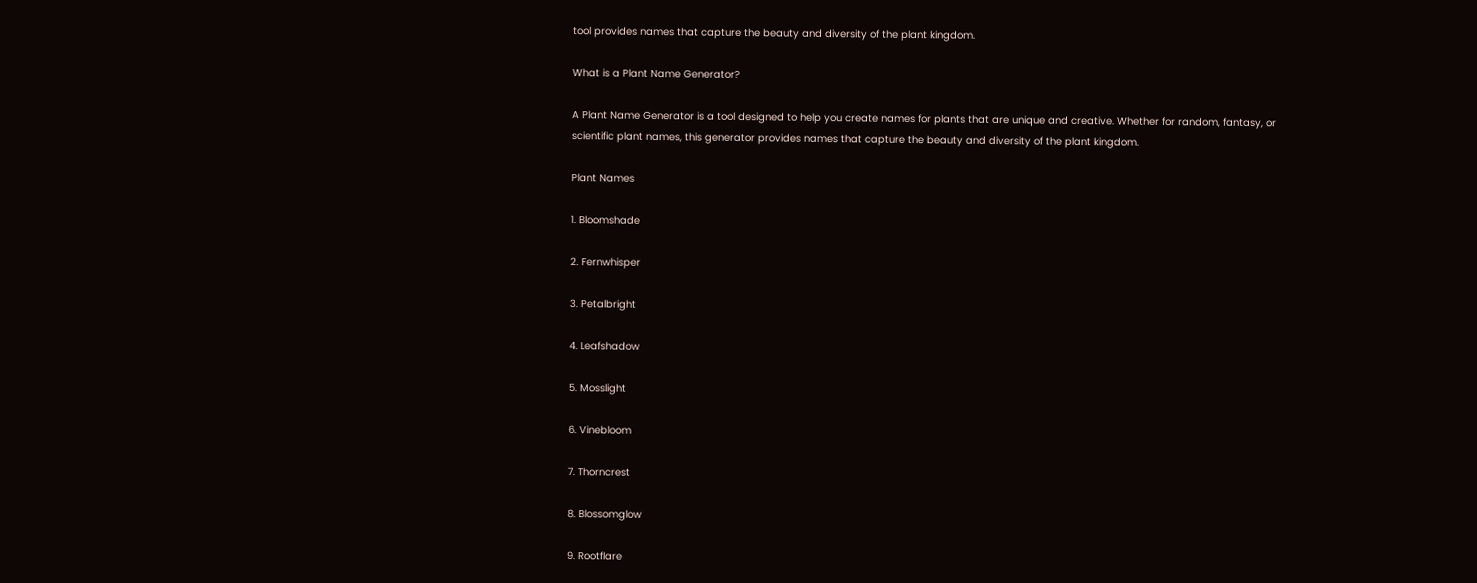tool provides names that capture the beauty and diversity of the plant kingdom.

What is a Plant Name Generator?

A Plant Name Generator is a tool designed to help you create names for plants that are unique and creative. Whether for random, fantasy, or scientific plant names, this generator provides names that capture the beauty and diversity of the plant kingdom.

Plant Names

1. Bloomshade

2. Fernwhisper

3. Petalbright

4. Leafshadow

5. Mosslight

6. Vinebloom

7. Thorncrest

8. Blossomglow

9. Rootflare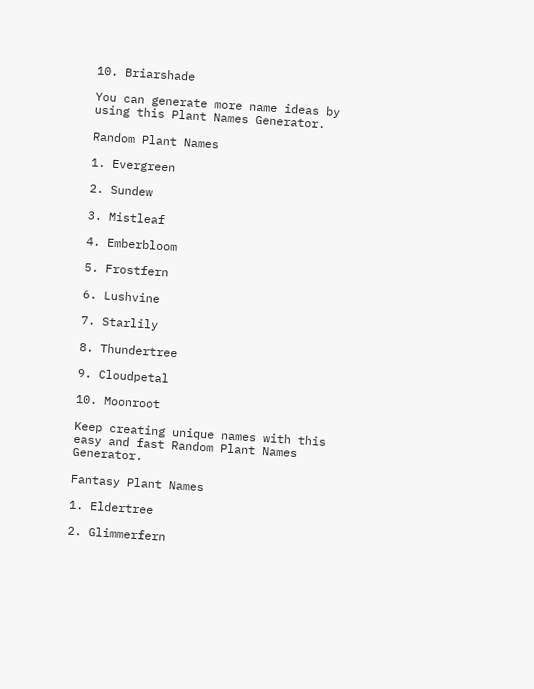10. Briarshade

You can generate more name ideas by using this Plant Names Generator.

Random Plant Names

1. Evergreen

2. Sundew

3. Mistleaf

4. Emberbloom

5. Frostfern

6. Lushvine

7. Starlily

8. Thundertree

9. Cloudpetal

10. Moonroot

Keep creating unique names with this easy and fast Random Plant Names Generator.

Fantasy Plant Names

1. Eldertree

2. Glimmerfern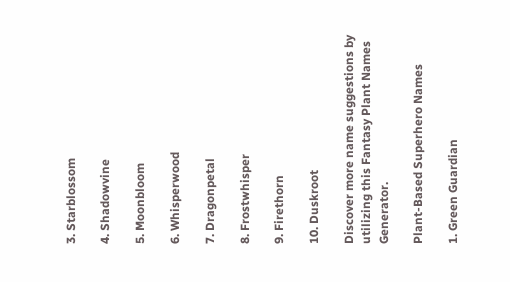3. Starblossom

4. Shadowvine

5. Moonbloom

6. Whisperwood

7. Dragonpetal

8. Frostwhisper

9. Firethorn

10. Duskroot

Discover more name suggestions by utilizing this Fantasy Plant Names Generator.

Plant-Based Superhero Names

1. Green Guardian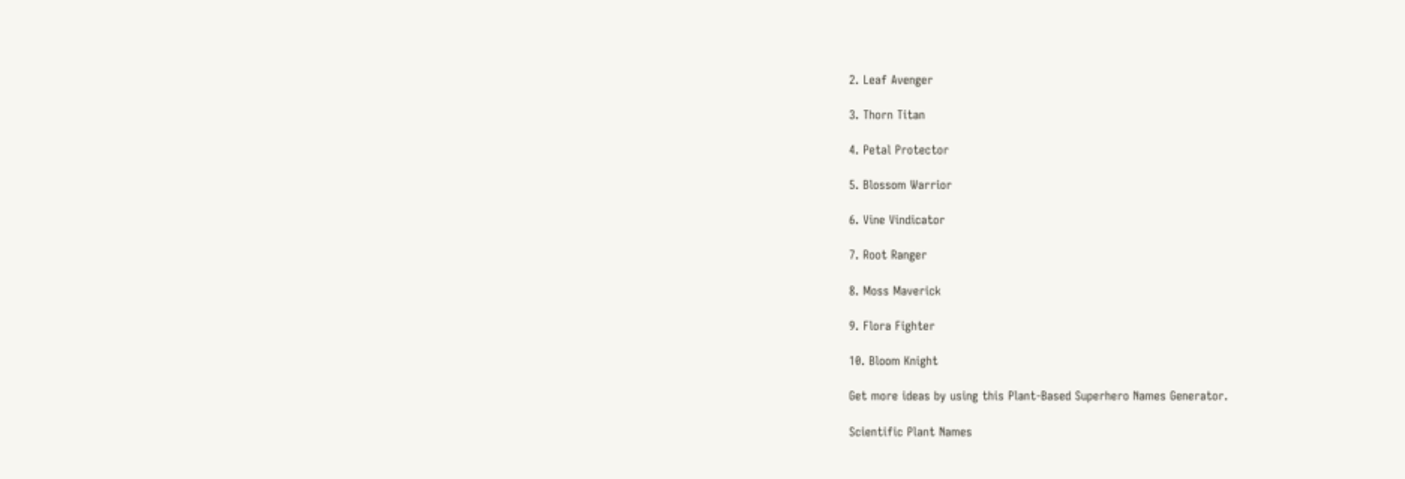2. Leaf Avenger

3. Thorn Titan

4. Petal Protector

5. Blossom Warrior

6. Vine Vindicator

7. Root Ranger

8. Moss Maverick

9. Flora Fighter

10. Bloom Knight

Get more ideas by using this Plant-Based Superhero Names Generator.

Scientific Plant Names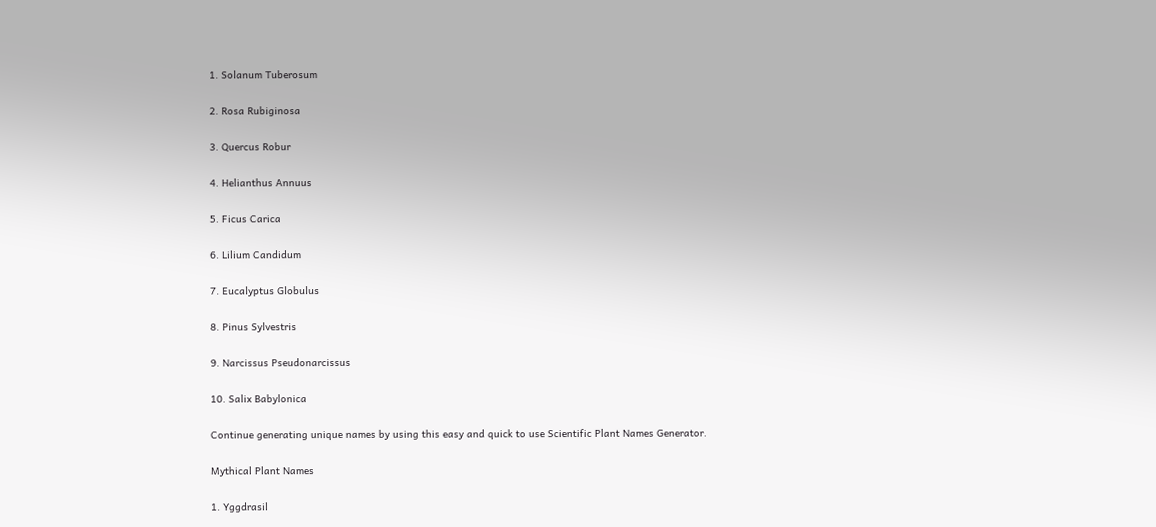1. Solanum Tuberosum

2. Rosa Rubiginosa

3. Quercus Robur

4. Helianthus Annuus

5. Ficus Carica

6. Lilium Candidum

7. Eucalyptus Globulus

8. Pinus Sylvestris

9. Narcissus Pseudonarcissus

10. Salix Babylonica

Continue generating unique names by using this easy and quick to use Scientific Plant Names Generator.

Mythical Plant Names

1. Yggdrasil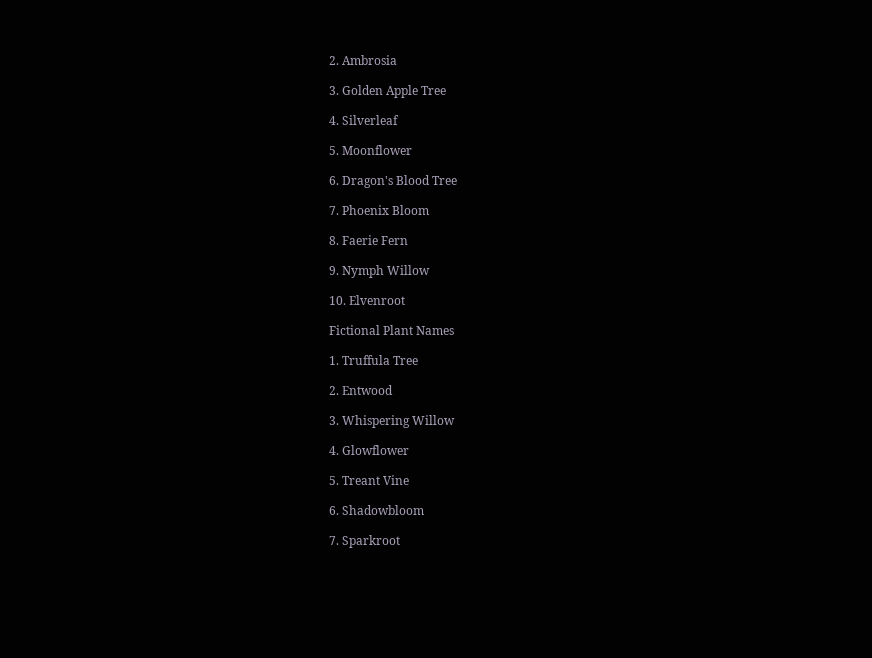2. Ambrosia

3. Golden Apple Tree

4. Silverleaf

5. Moonflower

6. Dragon's Blood Tree

7. Phoenix Bloom

8. Faerie Fern

9. Nymph Willow

10. Elvenroot

Fictional Plant Names

1. Truffula Tree

2. Entwood

3. Whispering Willow

4. Glowflower

5. Treant Vine

6. Shadowbloom

7. Sparkroot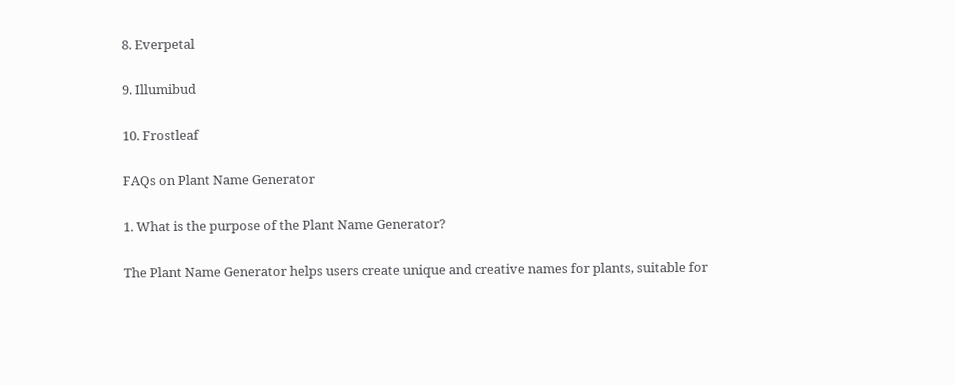8. Everpetal

9. Illumibud

10. Frostleaf

FAQs on Plant Name Generator

1. What is the purpose of the Plant Name Generator?

The Plant Name Generator helps users create unique and creative names for plants, suitable for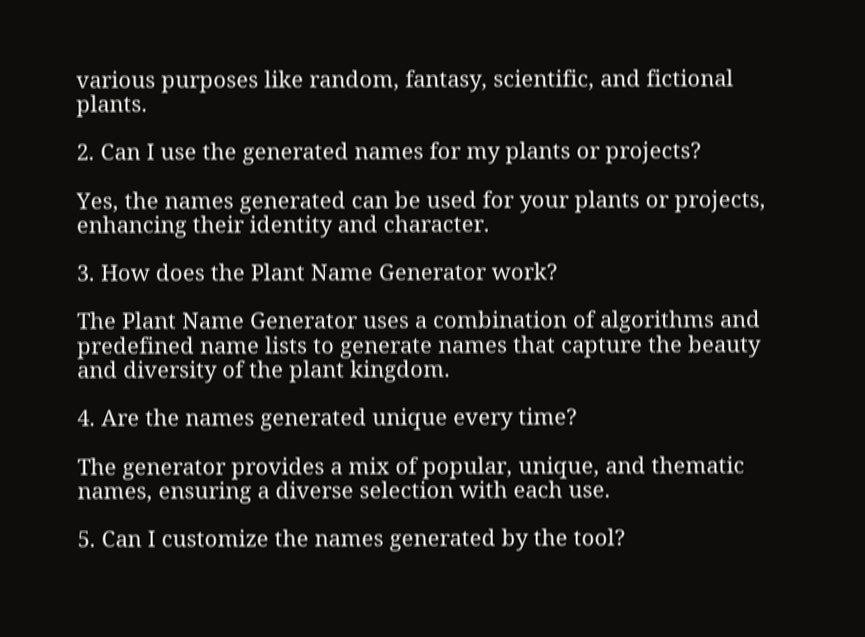various purposes like random, fantasy, scientific, and fictional plants.

2. Can I use the generated names for my plants or projects?

Yes, the names generated can be used for your plants or projects, enhancing their identity and character.

3. How does the Plant Name Generator work?

The Plant Name Generator uses a combination of algorithms and predefined name lists to generate names that capture the beauty and diversity of the plant kingdom.

4. Are the names generated unique every time?

The generator provides a mix of popular, unique, and thematic names, ensuring a diverse selection with each use.

5. Can I customize the names generated by the tool?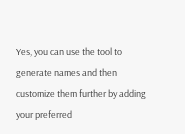Yes, you can use the tool to generate names and then customize them further by adding your preferred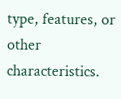type, features, or other characteristics.